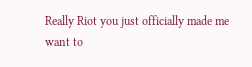Really Riot you just officially made me want to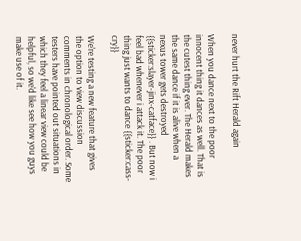never hurt the Rift Herald again

When you dance next to the poor innocent thing it dances as well. That is the cutest thing ever. The Herald makes the same dance if it is alive when a nexus tower gets destroyed {{sticker:slayer-jinx-catface}} . But now i feel bad whenever i attack it. The poor thing just wants to dance {{sticker:cass-cry}}

We're testing a new feature that gives the option to view discussion comments in chronological order. Some testers have pointed out situations in which they feel a linear view could be helpful, so we'd like see how you guys make use of it.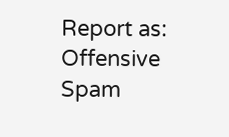Report as:
Offensive Spam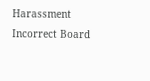Harassment Incorrect Board